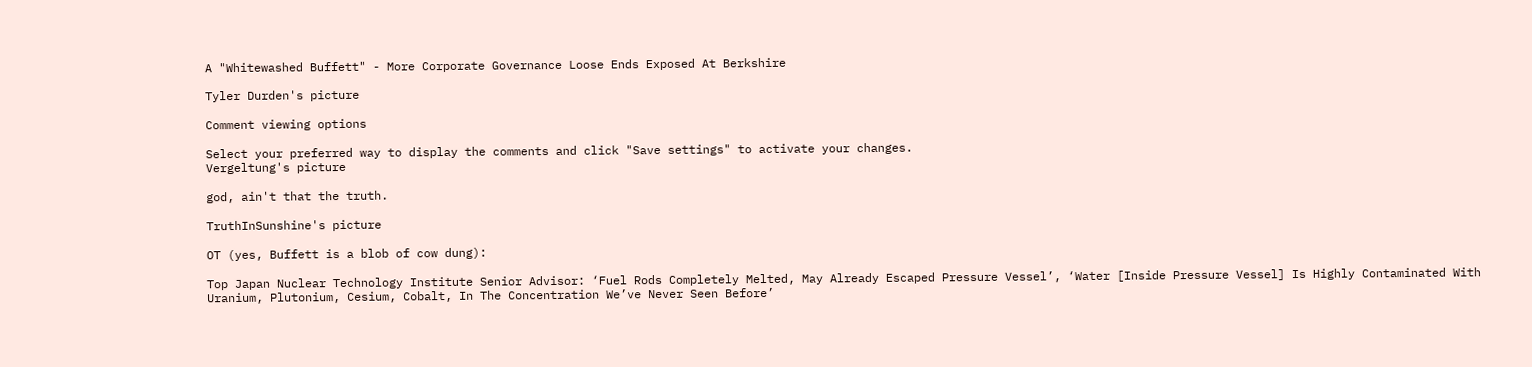A "Whitewashed Buffett" - More Corporate Governance Loose Ends Exposed At Berkshire

Tyler Durden's picture

Comment viewing options

Select your preferred way to display the comments and click "Save settings" to activate your changes.
Vergeltung's picture

god, ain't that the truth.

TruthInSunshine's picture

OT (yes, Buffett is a blob of cow dung):

Top Japan Nuclear Technology Institute Senior Advisor: ‘Fuel Rods Completely Melted, May Already Escaped Pressure Vessel’, ‘Water [Inside Pressure Vessel] Is Highly Contaminated With Uranium, Plutonium, Cesium, Cobalt, In The Concentration We’ve Never Seen Before’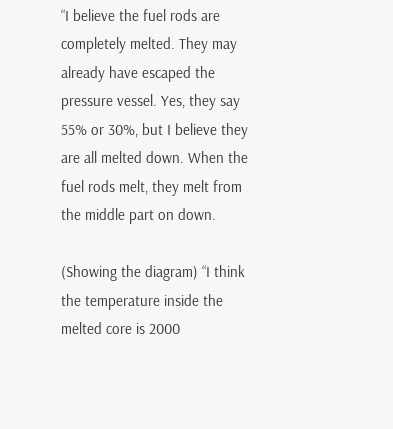“I believe the fuel rods are completely melted. They may already have escaped the pressure vessel. Yes, they say 55% or 30%, but I believe they are all melted down. When the fuel rods melt, they melt from the middle part on down.

(Showing the diagram) “I think the temperature inside the melted core is 2000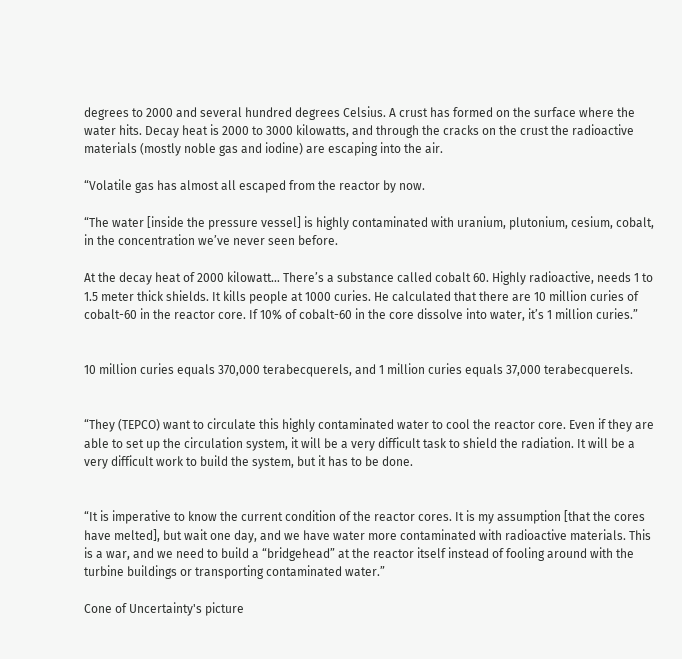degrees to 2000 and several hundred degrees Celsius. A crust has formed on the surface where the water hits. Decay heat is 2000 to 3000 kilowatts, and through the cracks on the crust the radioactive materials (mostly noble gas and iodine) are escaping into the air.

“Volatile gas has almost all escaped from the reactor by now.

“The water [inside the pressure vessel] is highly contaminated with uranium, plutonium, cesium, cobalt, in the concentration we’ve never seen before.

At the decay heat of 2000 kilowatt… There’s a substance called cobalt 60. Highly radioactive, needs 1 to 1.5 meter thick shields. It kills people at 1000 curies. He calculated that there are 10 million curies of cobalt-60 in the reactor core. If 10% of cobalt-60 in the core dissolve into water, it’s 1 million curies.”


10 million curies equals 370,000 terabecquerels, and 1 million curies equals 37,000 terabecquerels.


“They (TEPCO) want to circulate this highly contaminated water to cool the reactor core. Even if they are able to set up the circulation system, it will be a very difficult task to shield the radiation. It will be a very difficult work to build the system, but it has to be done.


“It is imperative to know the current condition of the reactor cores. It is my assumption [that the cores have melted], but wait one day, and we have water more contaminated with radioactive materials. This is a war, and we need to build a “bridgehead” at the reactor itself instead of fooling around with the turbine buildings or transporting contaminated water.”

Cone of Uncertainty's picture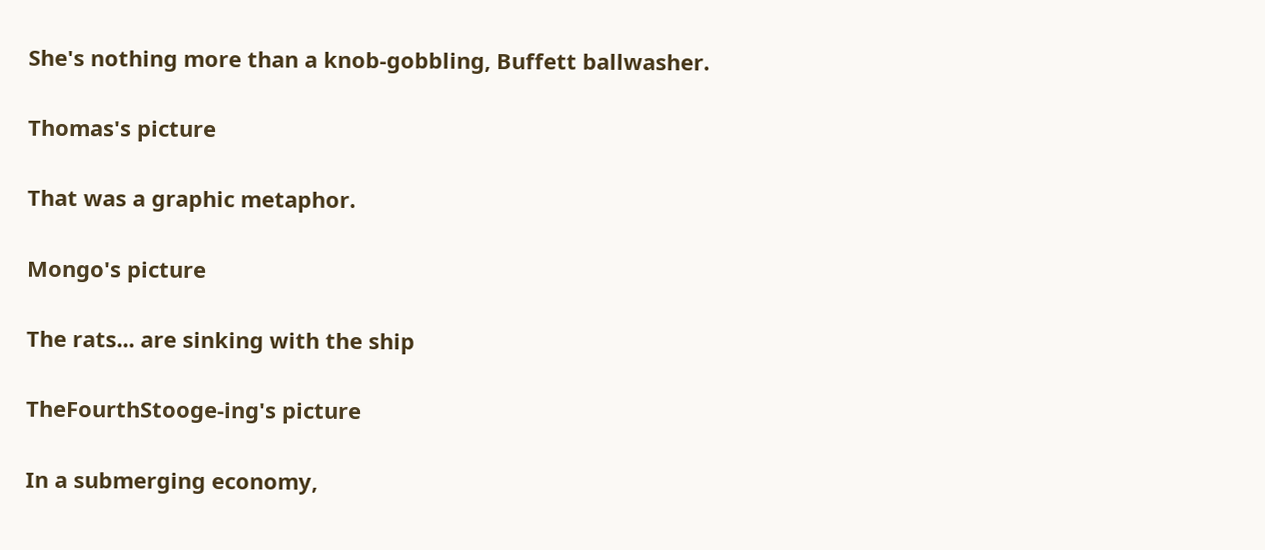She's nothing more than a knob-gobbling, Buffett ballwasher.

Thomas's picture

That was a graphic metaphor.

Mongo's picture

The rats... are sinking with the ship

TheFourthStooge-ing's picture

In a submerging economy,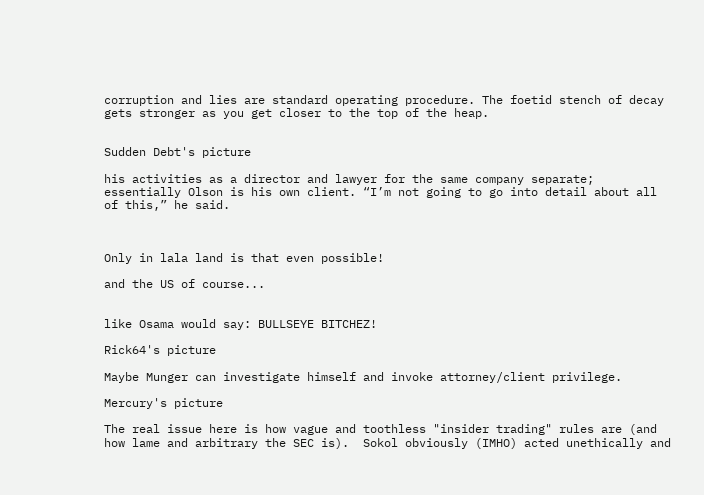corruption and lies are standard operating procedure. The foetid stench of decay gets stronger as you get closer to the top of the heap.


Sudden Debt's picture

his activities as a director and lawyer for the same company separate; essentially Olson is his own client. “I’m not going to go into detail about all of this,” he said.



Only in lala land is that even possible!

and the US of course...


like Osama would say: BULLSEYE BITCHEZ!

Rick64's picture

Maybe Munger can investigate himself and invoke attorney/client privilege.

Mercury's picture

The real issue here is how vague and toothless "insider trading" rules are (and how lame and arbitrary the SEC is).  Sokol obviously (IMHO) acted unethically and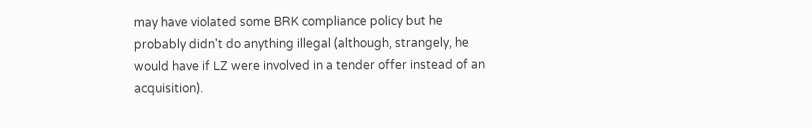may have violated some BRK compliance policy but he probably didn't do anything illegal (although, strangely, he would have if LZ were involved in a tender offer instead of an acquisition).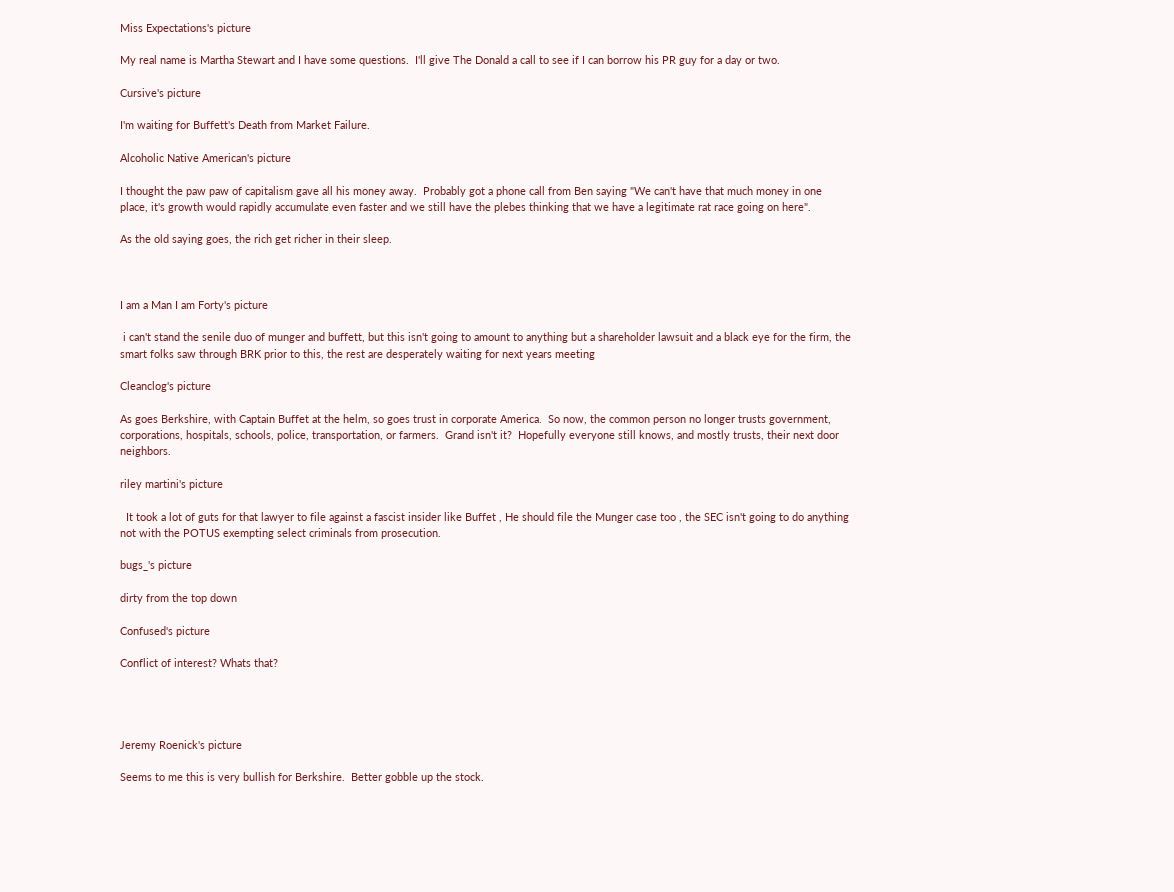Miss Expectations's picture

My real name is Martha Stewart and I have some questions.  I'll give The Donald a call to see if I can borrow his PR guy for a day or two.

Cursive's picture

I'm waiting for Buffett's Death from Market Failure.

Alcoholic Native American's picture

I thought the paw paw of capitalism gave all his money away.  Probably got a phone call from Ben saying "We can't have that much money in one place, it's growth would rapidly accumulate even faster and we still have the plebes thinking that we have a legitimate rat race going on here".

As the old saying goes, the rich get richer in their sleep.



I am a Man I am Forty's picture

 i can't stand the senile duo of munger and buffett, but this isn't going to amount to anything but a shareholder lawsuit and a black eye for the firm, the smart folks saw through BRK prior to this, the rest are desperately waiting for next years meeting

Cleanclog's picture

As goes Berkshire, with Captain Buffet at the helm, so goes trust in corporate America.  So now, the common person no longer trusts government, corporations, hospitals, schools, police, transportation, or farmers.  Grand isn't it?  Hopefully everyone still knows, and mostly trusts, their next door neighbors.

riley martini's picture

  It took a lot of guts for that lawyer to file against a fascist insider like Buffet , He should file the Munger case too , the SEC isn't going to do anything not with the POTUS exempting select criminals from prosecution.

bugs_'s picture

dirty from the top down

Confused's picture

Conflict of interest? Whats that?




Jeremy Roenick's picture

Seems to me this is very bullish for Berkshire.  Better gobble up the stock.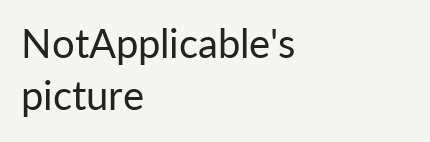NotApplicable's picture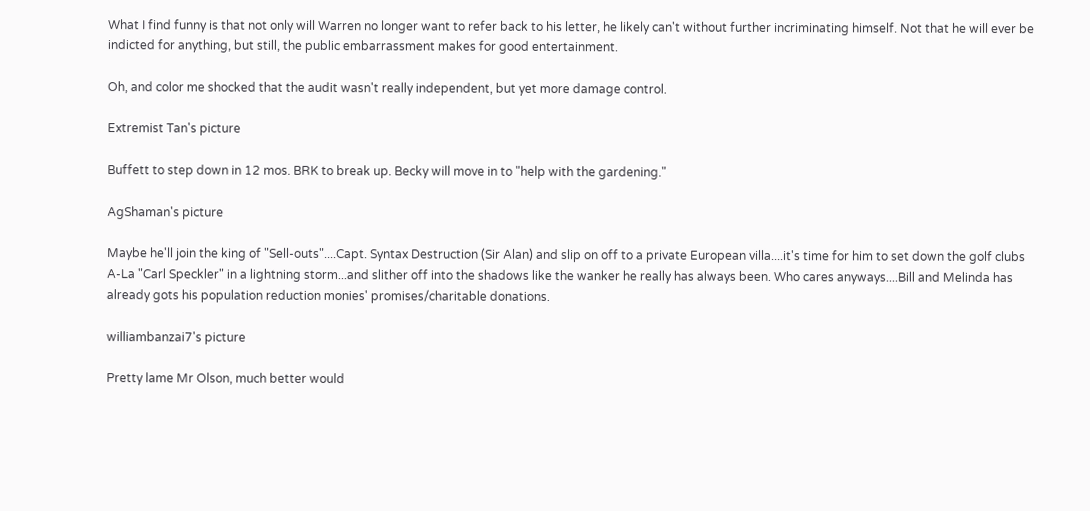What I find funny is that not only will Warren no longer want to refer back to his letter, he likely can't without further incriminating himself. Not that he will ever be indicted for anything, but still, the public embarrassment makes for good entertainment.

Oh, and color me shocked that the audit wasn't really independent, but yet more damage control.

Extremist Tan's picture

Buffett to step down in 12 mos. BRK to break up. Becky will move in to "help with the gardening."

AgShaman's picture

Maybe he'll join the king of "Sell-outs"....Capt. Syntax Destruction (Sir Alan) and slip on off to a private European villa....it's time for him to set down the golf clubs A-La "Carl Speckler" in a lightning storm...and slither off into the shadows like the wanker he really has always been. Who cares anyways....Bill and Melinda has already gots his population reduction monies' promises/charitable donations.

williambanzai7's picture

Pretty lame Mr Olson, much better would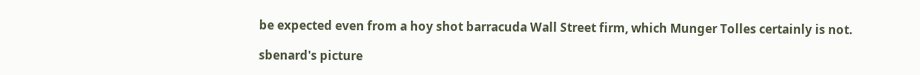be expected even from a hoy shot barracuda Wall Street firm, which Munger Tolles certainly is not.

sbenard's picture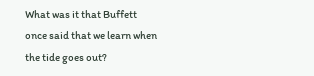What was it that Buffett once said that we learn when the tide goes out?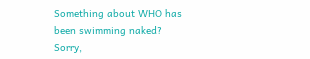Something about WHO has been swimming naked? Sorry,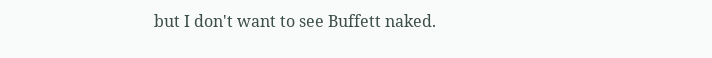but I don't want to see Buffett naked.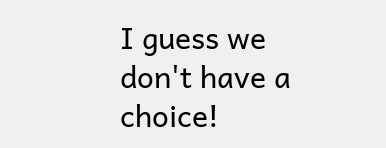I guess we don't have a choice!